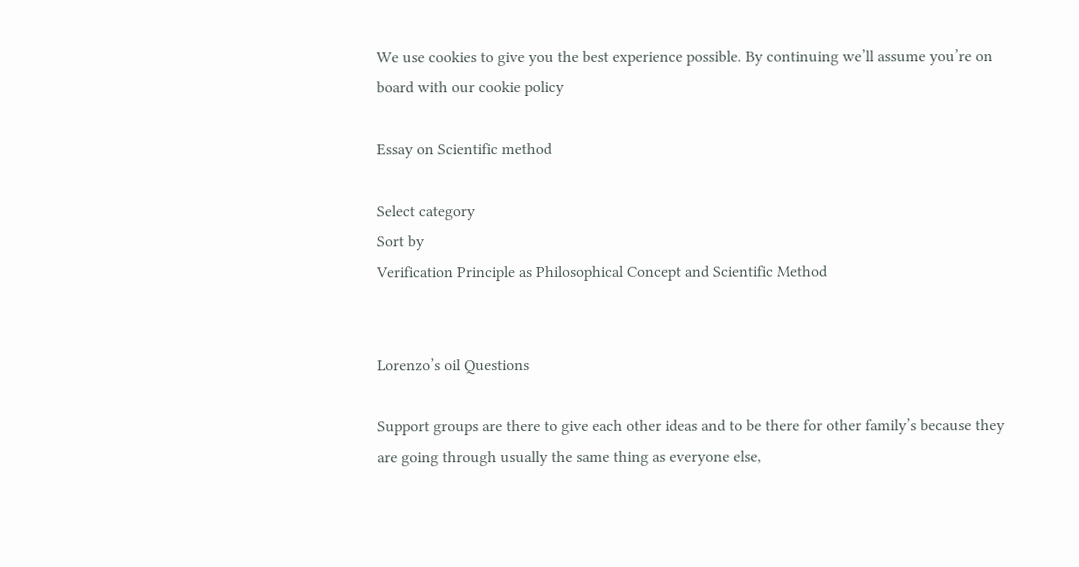We use cookies to give you the best experience possible. By continuing we’ll assume you’re on board with our cookie policy

Essay on Scientific method

Select category
Sort by
Verification Principle as Philosophical Concept and Scientific Method


Lorenzo’s oil Questions

Support groups are there to give each other ideas and to be there for other family’s because they are going through usually the same thing as everyone else,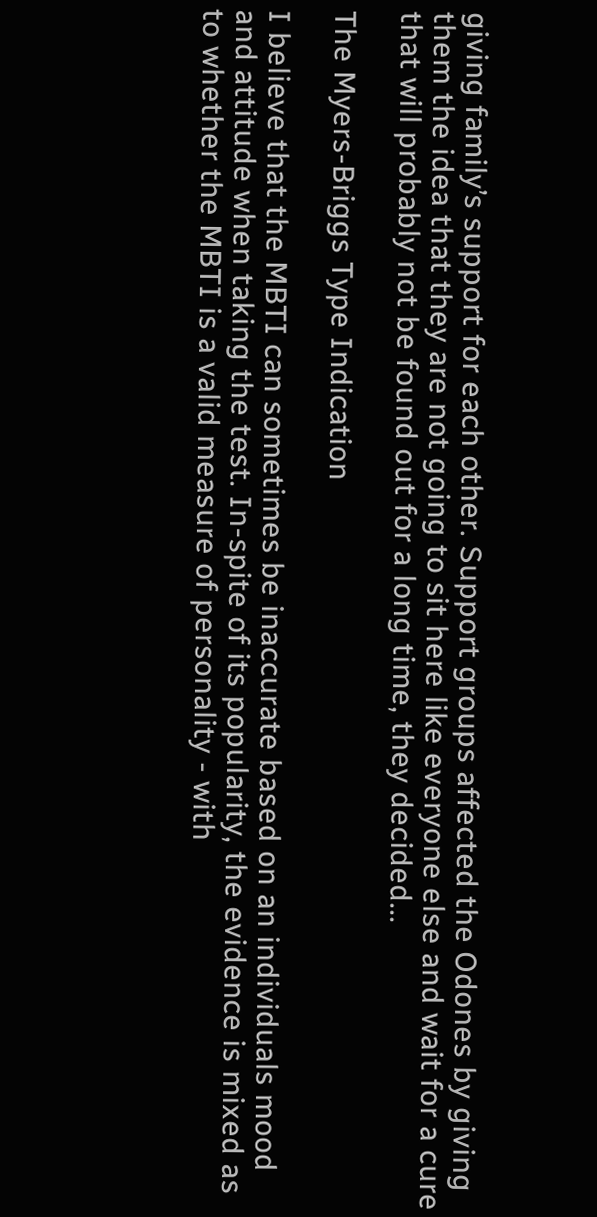giving family’s support for each other. Support groups affected the Odones by giving them the idea that they are not going to sit here like everyone else and wait for a cure that will probably not be found out for a long time, they decided...

The Myers-Briggs Type Indication

I believe that the MBTI can sometimes be inaccurate based on an individuals mood and attitude when taking the test. In-spite of its popularity, the evidence is mixed as to whether the MBTI is a valid measure of personality - with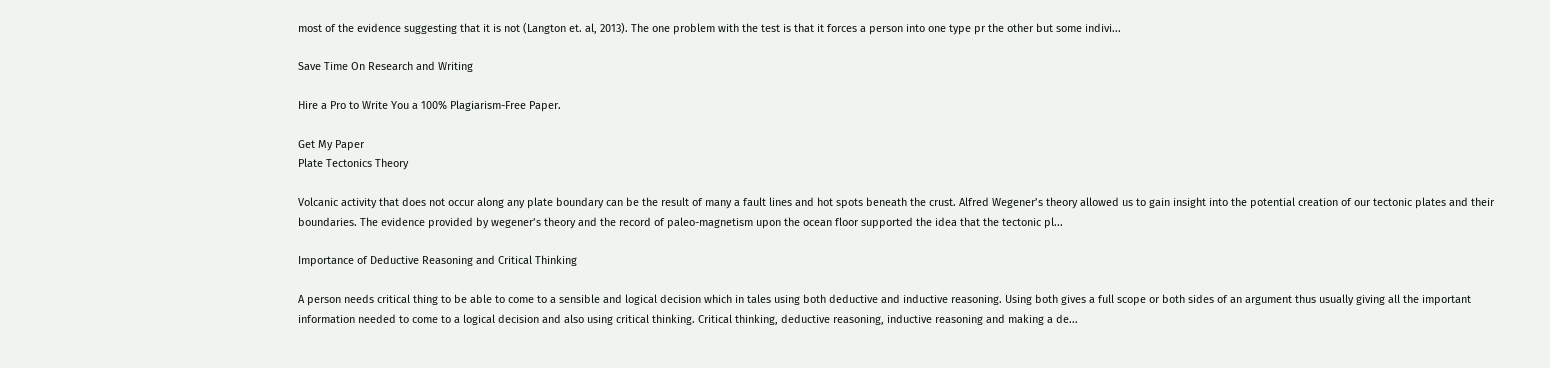most of the evidence suggesting that it is not (Langton et. al, 2013). The one problem with the test is that it forces a person into one type pr the other but some indivi...

Save Time On Research and Writing

Hire a Pro to Write You a 100% Plagiarism-Free Paper.

Get My Paper
Plate Tectonics Theory

Volcanic activity that does not occur along any plate boundary can be the result of many a fault lines and hot spots beneath the crust. Alfred Wegener’s theory allowed us to gain insight into the potential creation of our tectonic plates and their boundaries. The evidence provided by wegener’s theory and the record of paleo-magnetism upon the ocean floor supported the idea that the tectonic pl...

Importance of Deductive Reasoning and Critical Thinking

A person needs critical thing to be able to come to a sensible and logical decision which in tales using both deductive and inductive reasoning. Using both gives a full scope or both sides of an argument thus usually giving all the important information needed to come to a logical decision and also using critical thinking. Critical thinking, deductive reasoning, inductive reasoning and making a de...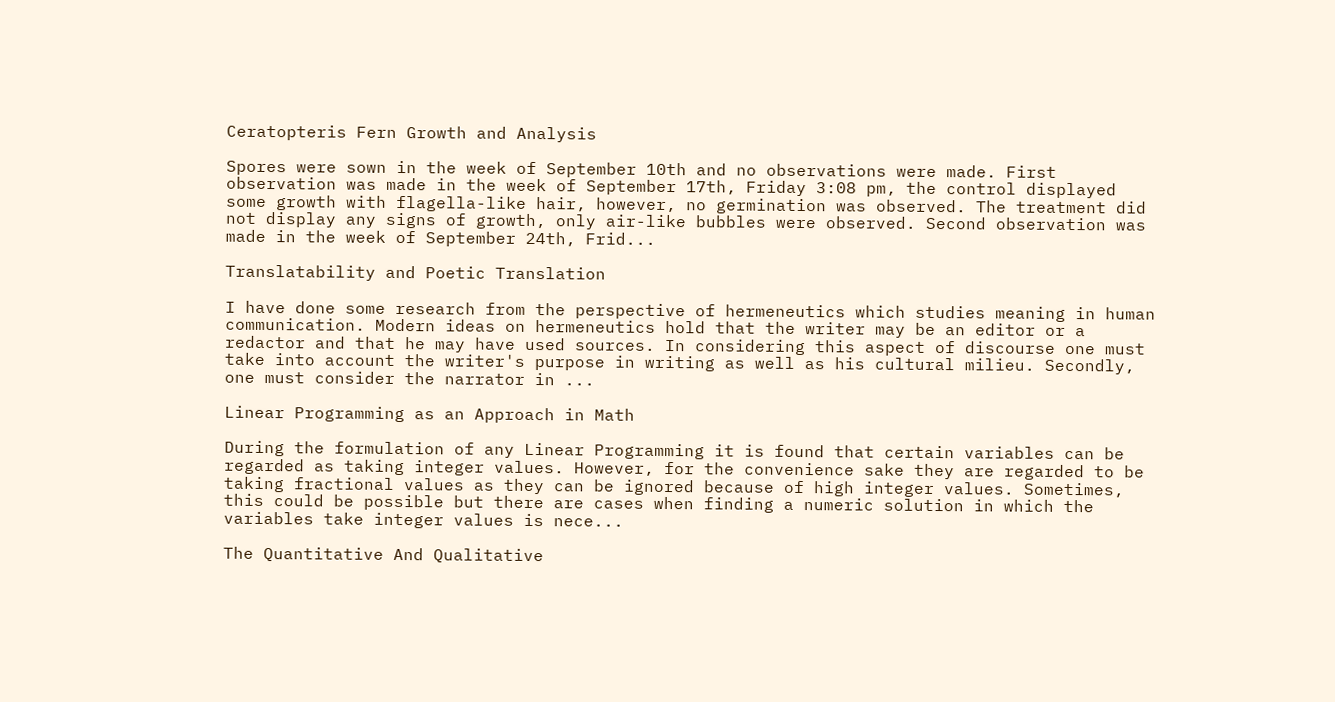Ceratopteris Fern Growth and Analysis

Spores were sown in the week of September 10th and no observations were made. First observation was made in the week of September 17th, Friday 3:08 pm, the control displayed some growth with flagella-like hair, however, no germination was observed. The treatment did not display any signs of growth, only air-like bubbles were observed. Second observation was made in the week of September 24th, Frid...

Translatability and Poetic Translation

I have done some research from the perspective of hermeneutics which studies meaning in human communication. Modern ideas on hermeneutics hold that the writer may be an editor or a redactor and that he may have used sources. In considering this aspect of discourse one must take into account the writer's purpose in writing as well as his cultural milieu. Secondly, one must consider the narrator in ...

Linear Programming as an Approach in Math

During the formulation of any Linear Programming it is found that certain variables can be regarded as taking integer values. However, for the convenience sake they are regarded to be taking fractional values as they can be ignored because of high integer values. Sometimes, this could be possible but there are cases when finding a numeric solution in which the variables take integer values is nece...

The Quantitative And Qualitative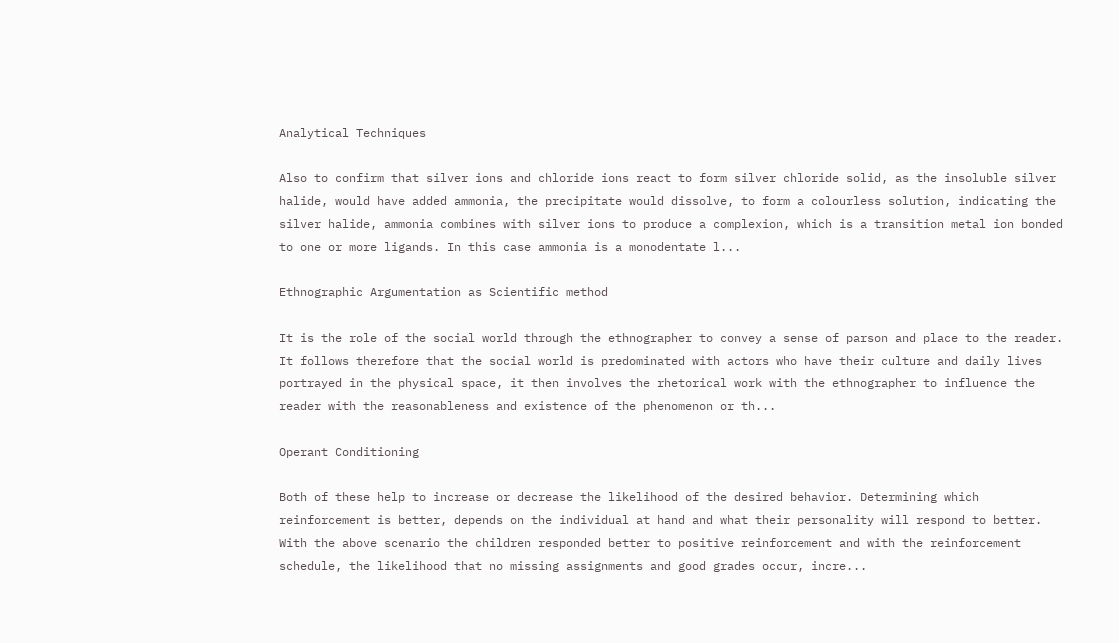Analytical Techniques

Also to confirm that silver ions and chloride ions react to form silver chloride solid, as the insoluble silver halide, would have added ammonia, the precipitate would dissolve, to form a colourless solution, indicating the silver halide, ammonia combines with silver ions to produce a complexion, which is a transition metal ion bonded to one or more ligands. In this case ammonia is a monodentate l...

Ethnographic Argumentation as Scientific method

It is the role of the social world through the ethnographer to convey a sense of parson and place to the reader. It follows therefore that the social world is predominated with actors who have their culture and daily lives portrayed in the physical space, it then involves the rhetorical work with the ethnographer to influence the reader with the reasonableness and existence of the phenomenon or th...

Operant Conditioning

Both of these help to increase or decrease the likelihood of the desired behavior. Determining which reinforcement is better, depends on the individual at hand and what their personality will respond to better. With the above scenario the children responded better to positive reinforcement and with the reinforcement schedule, the likelihood that no missing assignments and good grades occur, incre...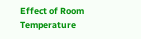Effect of Room Temperature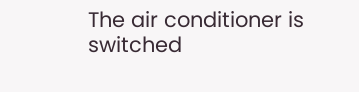The air conditioner is switched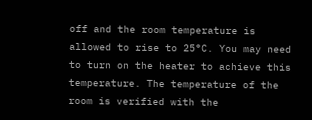off and the room temperature is allowed to rise to 25°C. You may need to turn on the heater to achieve this temperature. The temperature of the room is verified with the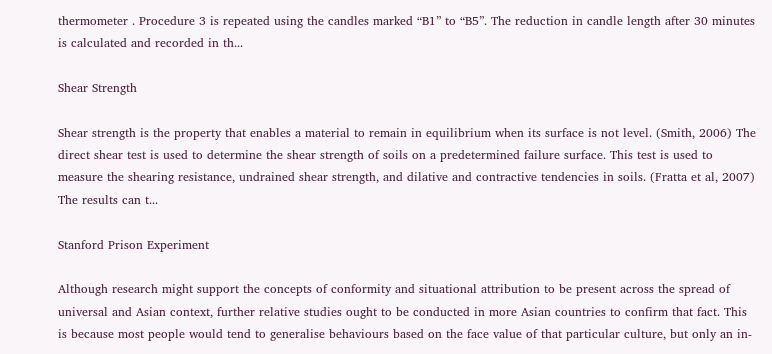thermometer . Procedure 3 is repeated using the candles marked “B1” to “B5”. The reduction in candle length after 30 minutes is calculated and recorded in th...

Shear Strength

Shear strength is the property that enables a material to remain in equilibrium when its surface is not level. (Smith, 2006) The direct shear test is used to determine the shear strength of soils on a predetermined failure surface. This test is used to measure the shearing resistance, undrained shear strength, and dilative and contractive tendencies in soils. (Fratta et al, 2007) The results can t...

Stanford Prison Experiment

Although research might support the concepts of conformity and situational attribution to be present across the spread of universal and Asian context, further relative studies ought to be conducted in more Asian countries to confirm that fact. This is because most people would tend to generalise behaviours based on the face value of that particular culture, but only an in-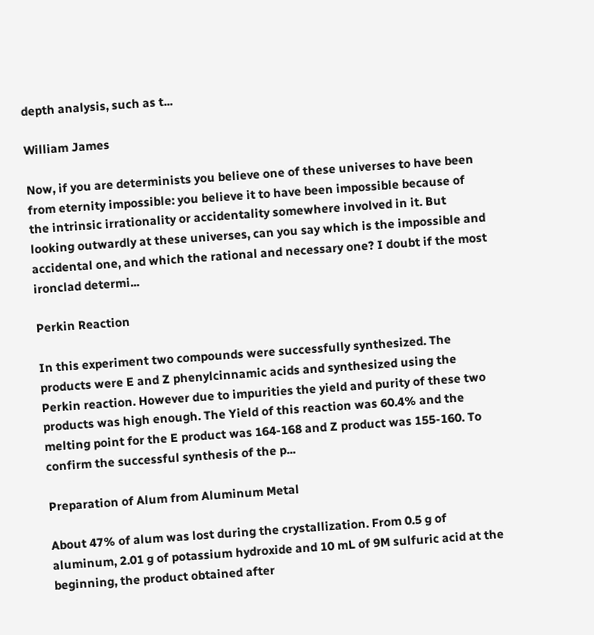depth analysis, such as t...

William James

Now, if you are determinists you believe one of these universes to have been from eternity impossible: you believe it to have been impossible because of the intrinsic irrationality or accidentality somewhere involved in it. But looking outwardly at these universes, can you say which is the impossible and accidental one, and which the rational and necessary one? I doubt if the most ironclad determi...

Perkin Reaction

In this experiment two compounds were successfully synthesized. The products were E and Z phenylcinnamic acids and synthesized using the Perkin reaction. However due to impurities the yield and purity of these two products was high enough. The Yield of this reaction was 60.4% and the melting point for the E product was 164-168 and Z product was 155-160. To confirm the successful synthesis of the p...

Preparation of Alum from Aluminum Metal

About 47% of alum was lost during the crystallization. From 0.5 g of aluminum, 2.01 g of potassium hydroxide and 10 mL of 9M sulfuric acid at the beginning, the product obtained after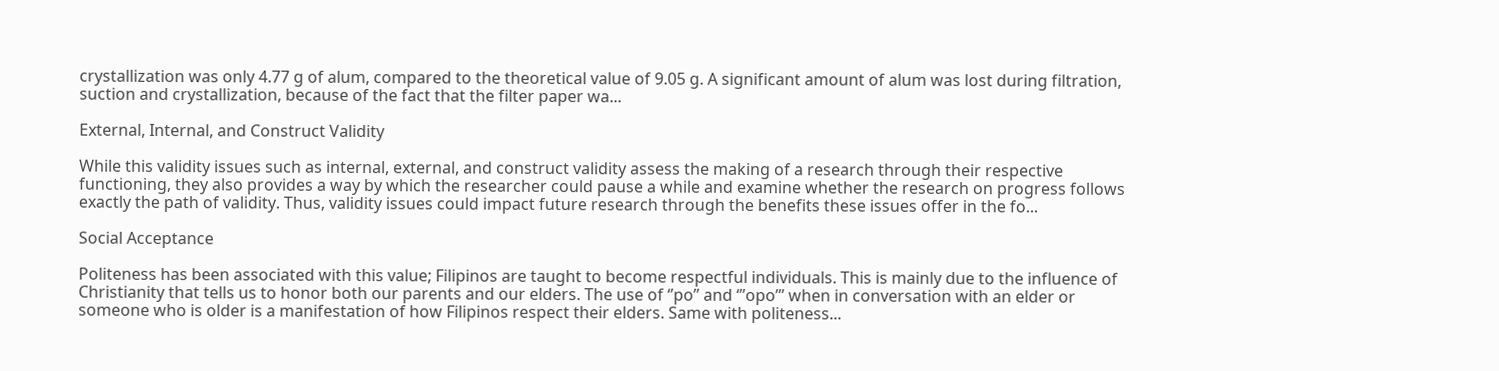crystallization was only 4.77 g of alum, compared to the theoretical value of 9.05 g. A significant amount of alum was lost during filtration, suction and crystallization, because of the fact that the filter paper wa...

External, Internal, and Construct Validity

While this validity issues such as internal, external, and construct validity assess the making of a research through their respective functioning, they also provides a way by which the researcher could pause a while and examine whether the research on progress follows exactly the path of validity. Thus, validity issues could impact future research through the benefits these issues offer in the fo...

Social Acceptance

Politeness has been associated with this value; Filipinos are taught to become respectful individuals. This is mainly due to the influence of Christianity that tells us to honor both our parents and our elders. The use of ‘’po’’ and ‘’’opo’’’ when in conversation with an elder or someone who is older is a manifestation of how Filipinos respect their elders. Same with politeness...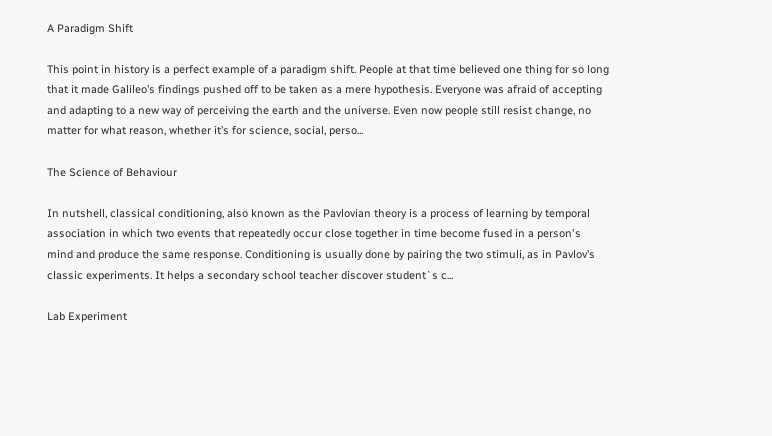A Paradigm Shift

This point in history is a perfect example of a paradigm shift. People at that time believed one thing for so long that it made Galileo’s findings pushed off to be taken as a mere hypothesis. Everyone was afraid of accepting and adapting to a new way of perceiving the earth and the universe. Even now people still resist change, no matter for what reason, whether it’s for science, social, perso...

The Science of Behaviour

In nutshell, classical conditioning, also known as the Pavlovian theory is a process of learning by temporal association in which two events that repeatedly occur close together in time become fused in a person's mind and produce the same response. Conditioning is usually done by pairing the two stimuli, as in Pavlov’s classic experiments. It helps a secondary school teacher discover student`s c...

Lab Experiment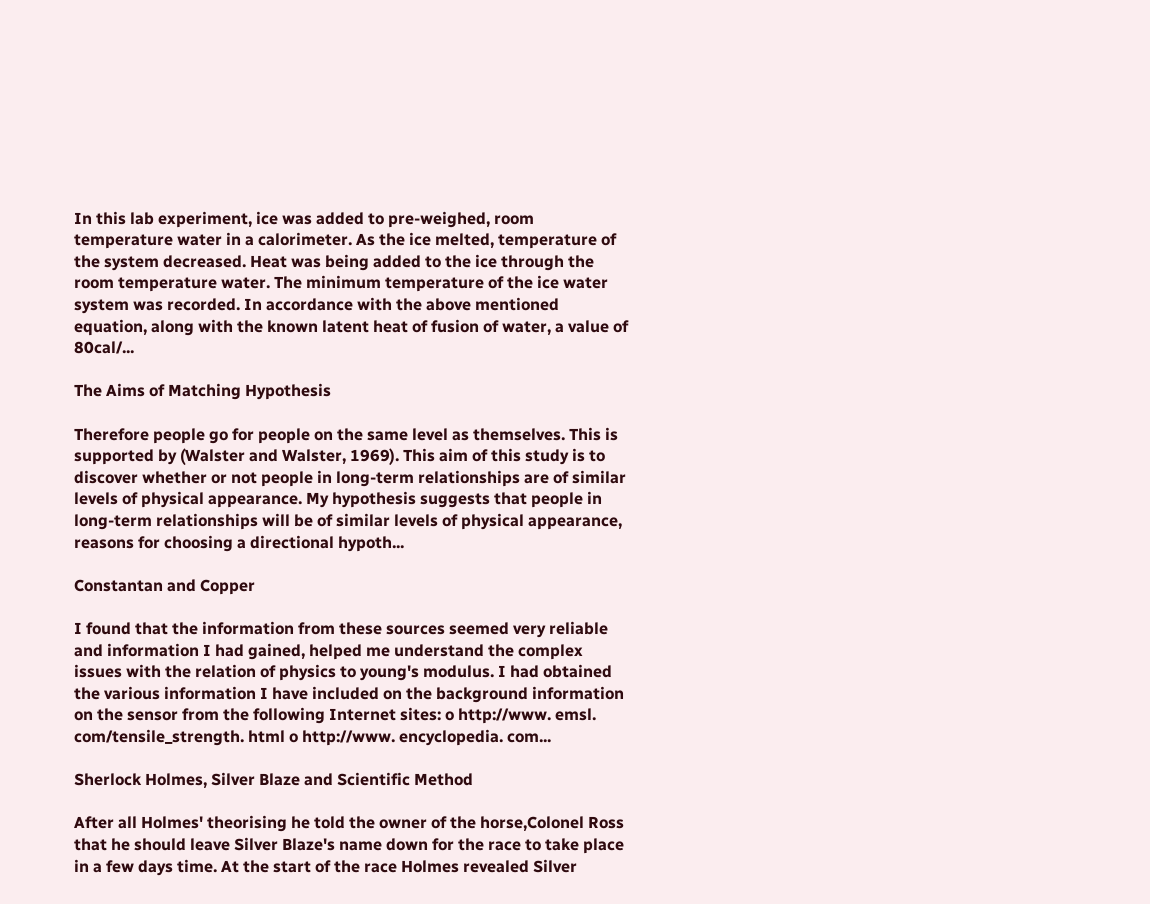In this lab experiment, ice was added to pre-weighed, room temperature water in a calorimeter. As the ice melted, temperature of the system decreased. Heat was being added to the ice through the room temperature water. The minimum temperature of the ice water system was recorded. In accordance with the above mentioned equation, along with the known latent heat of fusion of water, a value of 80cal/...

The Aims of Matching Hypothesis

Therefore people go for people on the same level as themselves. This is supported by (Walster and Walster, 1969). This aim of this study is to discover whether or not people in long-term relationships are of similar levels of physical appearance. My hypothesis suggests that people in long-term relationships will be of similar levels of physical appearance, reasons for choosing a directional hypoth...

Constantan and Copper

I found that the information from these sources seemed very reliable and information I had gained, helped me understand the complex issues with the relation of physics to young's modulus. I had obtained the various information I have included on the background information on the sensor from the following Internet sites: o http://www. emsl. com/tensile_strength. html o http://www. encyclopedia. com...

Sherlock Holmes, Silver Blaze and Scientific Method

After all Holmes' theorising he told the owner of the horse,Colonel Ross that he should leave Silver Blaze's name down for the race to take place in a few days time. At the start of the race Holmes revealed Silver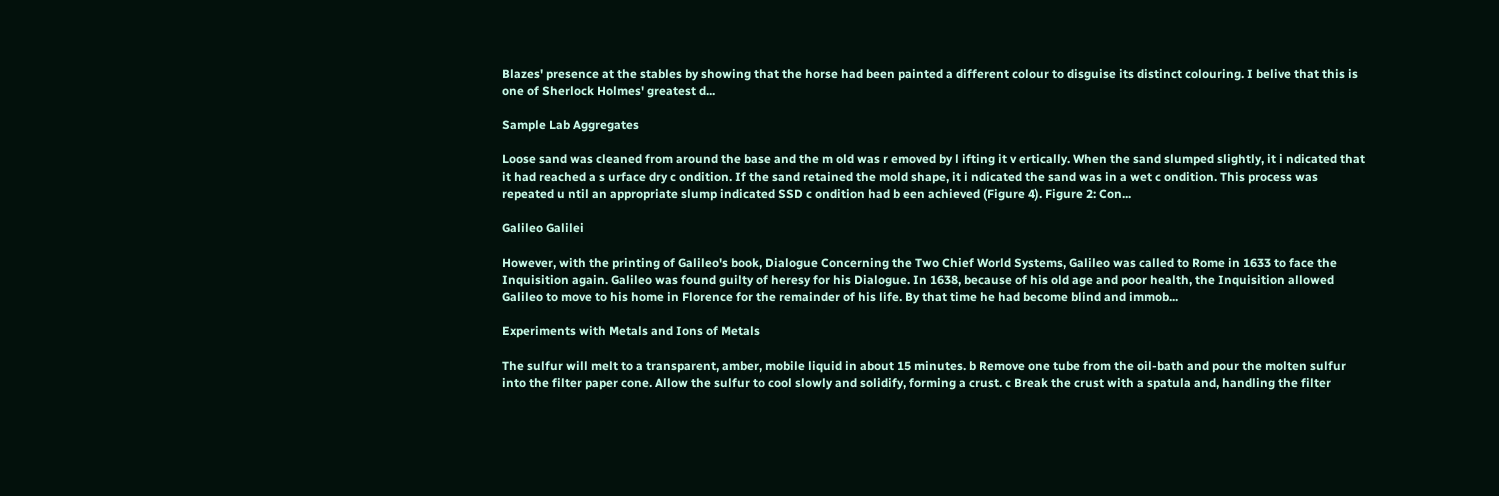Blazes' presence at the stables by showing that the horse had been painted a different colour to disguise its distinct colouring. I belive that this is one of Sherlock Holmes' greatest d...

Sample Lab Aggregates

Loose sand was cleaned from around the base and the m old was r emoved by l ifting it v ertically. When the sand slumped slightly, it i ndicated that it had reached a s urface dry c ondition. If the sand retained the mold shape, it i ndicated the sand was in a wet c ondition. This process was repeated u ntil an appropriate slump indicated SSD c ondition had b een achieved (Figure 4). Figure 2: Con...

Galileo Galilei

However, with the printing of Galileo's book, Dialogue Concerning the Two Chief World Systems, Galileo was called to Rome in 1633 to face the Inquisition again. Galileo was found guilty of heresy for his Dialogue. In 1638, because of his old age and poor health, the Inquisition allowed Galileo to move to his home in Florence for the remainder of his life. By that time he had become blind and immob...

Experiments with Metals and Ions of Metals

The sulfur will melt to a transparent, amber, mobile liquid in about 15 minutes. b Remove one tube from the oil-bath and pour the molten sulfur into the filter paper cone. Allow the sulfur to cool slowly and solidify, forming a crust. c Break the crust with a spatula and, handling the filter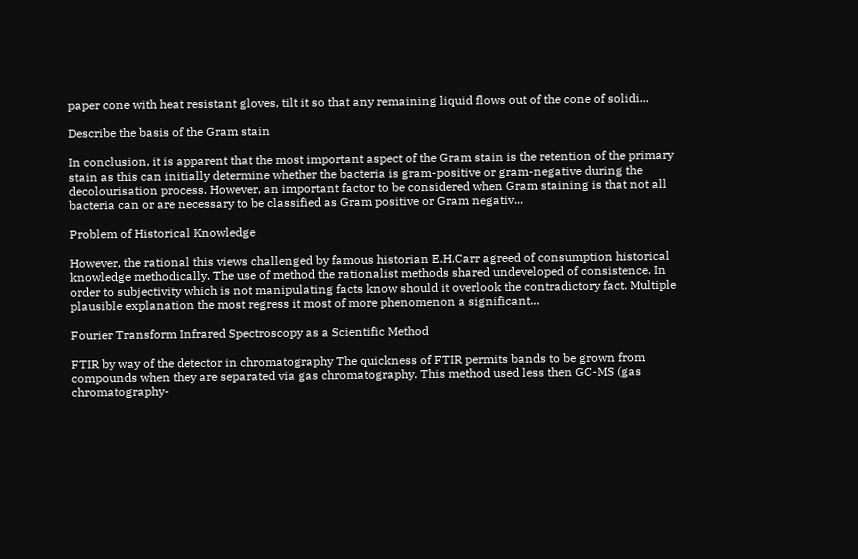paper cone with heat resistant gloves, tilt it so that any remaining liquid flows out of the cone of solidi...

Describe the basis of the Gram stain

In conclusion, it is apparent that the most important aspect of the Gram stain is the retention of the primary stain as this can initially determine whether the bacteria is gram-positive or gram-negative during the decolourisation process. However, an important factor to be considered when Gram staining is that not all bacteria can or are necessary to be classified as Gram positive or Gram negativ...

Problem of Historical Knowledge

However, the rational this views challenged by famous historian E.H.Carr agreed of consumption historical knowledge methodically. The use of method the rationalist methods shared undeveloped of consistence. In order to subjectivity which is not manipulating facts know should it overlook the contradictory fact. Multiple plausible explanation the most regress it most of more phenomenon a significant...

Fourier Transform Infrared Spectroscopy as a Scientific Method

FTIR by way of the detector in chromatography The quickness of FTIR permits bands to be grown from compounds when they are separated via gas chromatography. This method used less then GC-MS (gas chromatography-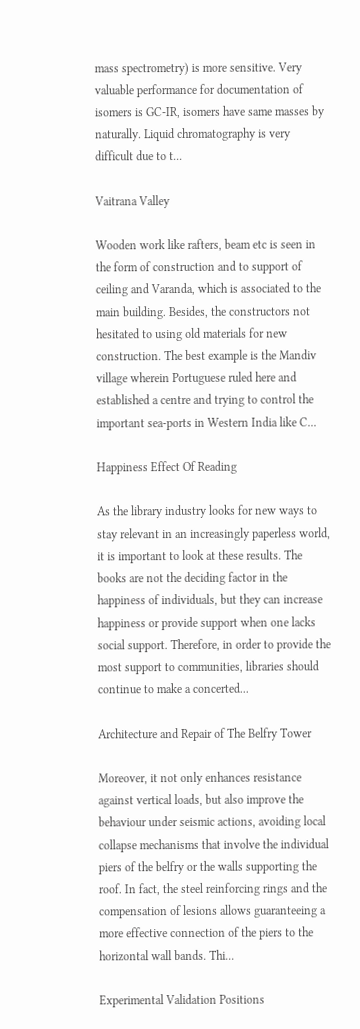mass spectrometry) is more sensitive. Very valuable performance for documentation of isomers is GC-IR, isomers have same masses by naturally. Liquid chromatography is very difficult due to t...

Vaitrana Valley

Wooden work like rafters, beam etc is seen in the form of construction and to support of ceiling and Varanda, which is associated to the main building. Besides, the constructors not hesitated to using old materials for new construction. The best example is the Mandiv village wherein Portuguese ruled here and established a centre and trying to control the important sea-ports in Western India like C...

Happiness Effect Of Reading

As the library industry looks for new ways to stay relevant in an increasingly paperless world, it is important to look at these results. The books are not the deciding factor in the happiness of individuals, but they can increase happiness or provide support when one lacks social support. Therefore, in order to provide the most support to communities, libraries should continue to make a concerted...

Architecture and Repair of The Belfry Tower

Moreover, it not only enhances resistance against vertical loads, but also improve the behaviour under seismic actions, avoiding local collapse mechanisms that involve the individual piers of the belfry or the walls supporting the roof. In fact, the steel reinforcing rings and the compensation of lesions allows guaranteeing a more effective connection of the piers to the horizontal wall bands. Thi...

Experimental Validation Positions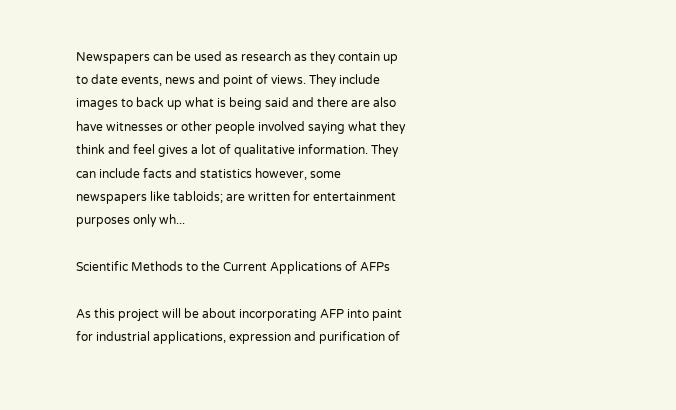Newspapers can be used as research as they contain up to date events, news and point of views. They include images to back up what is being said and there are also have witnesses or other people involved saying what they think and feel gives a lot of qualitative information. They can include facts and statistics however, some newspapers like tabloids; are written for entertainment purposes only wh...

Scientific Methods to the Current Applications of AFPs

As this project will be about incorporating AFP into paint for industrial applications, expression and purification of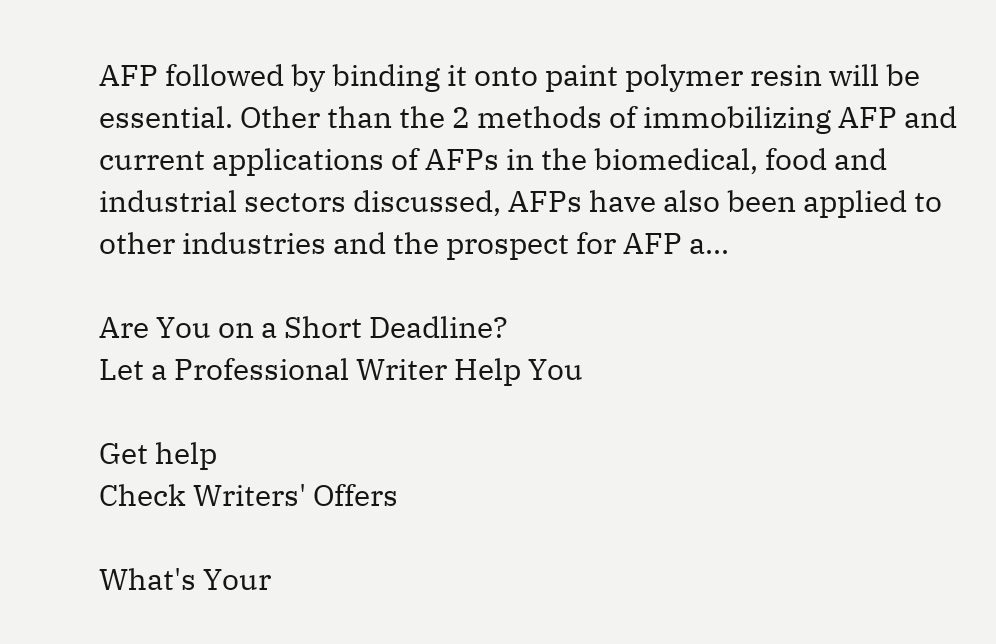AFP followed by binding it onto paint polymer resin will be essential. Other than the 2 methods of immobilizing AFP and current applications of AFPs in the biomedical, food and industrial sectors discussed, AFPs have also been applied to other industries and the prospect for AFP a...

Are You on a Short Deadline?
Let a Professional Writer Help You

Get help
Check Writers' Offers

What's Your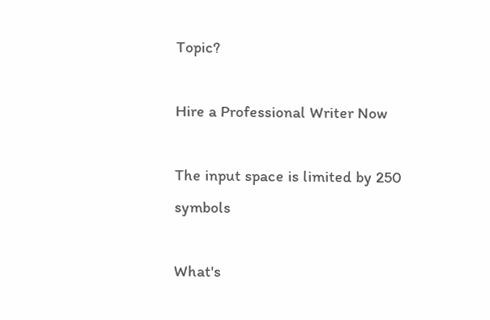Topic?

Hire a Professional Writer Now

The input space is limited by 250 symbols

What's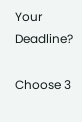Your Deadline?

Choose 3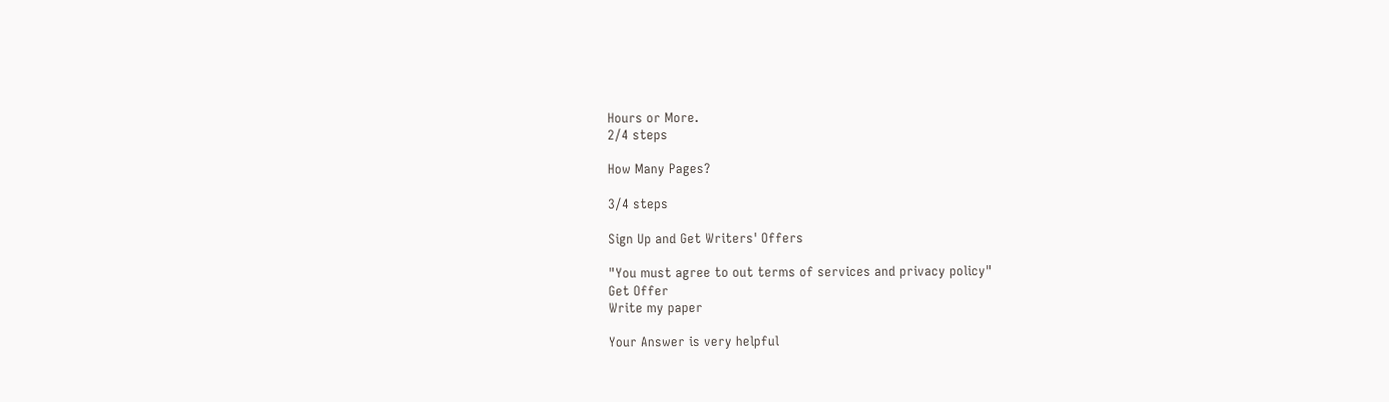Hours or More.
2/4 steps

How Many Pages?

3/4 steps

Sign Up and Get Writers' Offers

"You must agree to out terms of services and privacy policy"
Get Offer
Write my paper

Your Answer is very helpful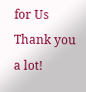for Us
Thank you a lot!